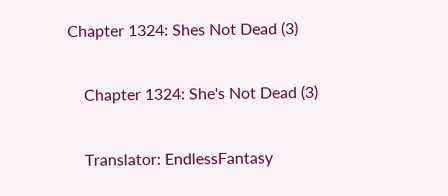Chapter 1324: Shes Not Dead (3)

    Chapter 1324: She's Not Dead (3)

    Translator: EndlessFantasy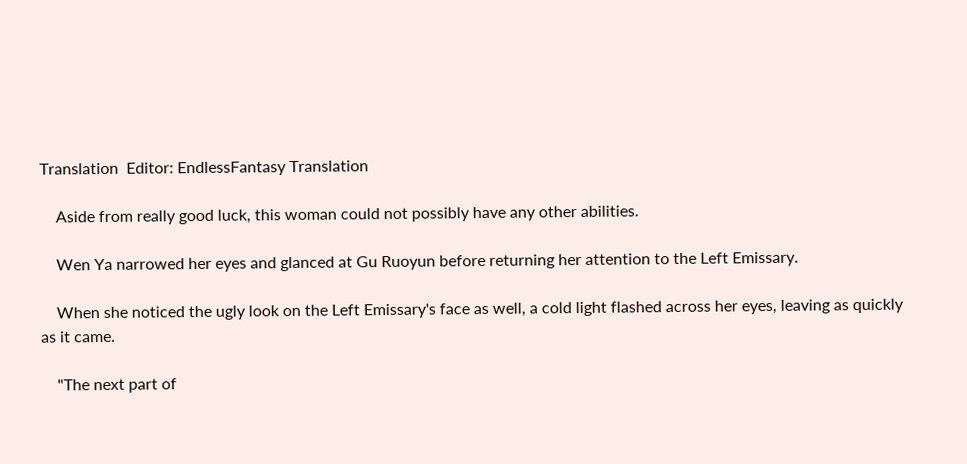Translation  Editor: EndlessFantasy Translation

    Aside from really good luck, this woman could not possibly have any other abilities.

    Wen Ya narrowed her eyes and glanced at Gu Ruoyun before returning her attention to the Left Emissary.

    When she noticed the ugly look on the Left Emissary's face as well, a cold light flashed across her eyes, leaving as quickly as it came.

    "The next part of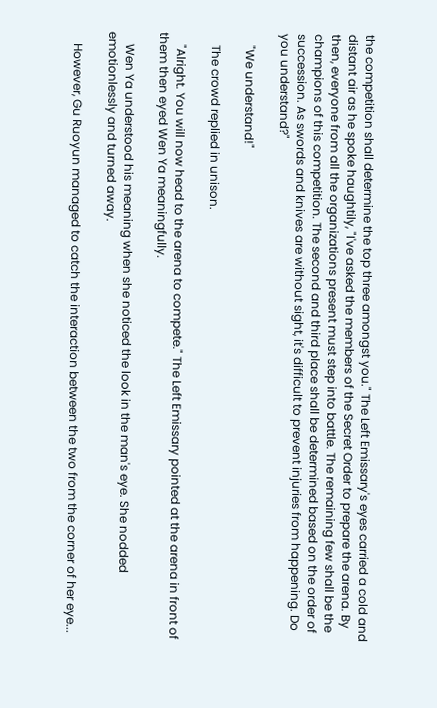the competition shall determine the top three amongst you." The Left Emissary's eyes carried a cold and distant air as he spoke haughtily, "I've asked the members of the Secret Order to prepare the arena. By then, everyone from all the organizations present must step into battle. The remaining few shall be the champions of this competition. The second and third place shall be determined based on the order of succession. As swords and knives are without sight, it's difficult to prevent injuries from happening. Do you understand?"

    "We understand!"

    The crowd replied in unison.

    "Alright. You will now head to the arena to compete." The Left Emissary pointed at the arena in front of them then eyed Wen Ya meaningfully.

    Wen Ya understood his meaning when she noticed the look in the man's eye. She nodded emotionlessly and turned away.

    However, Gu Ruoyun managed to catch the interaction between the two from the corner of her eye...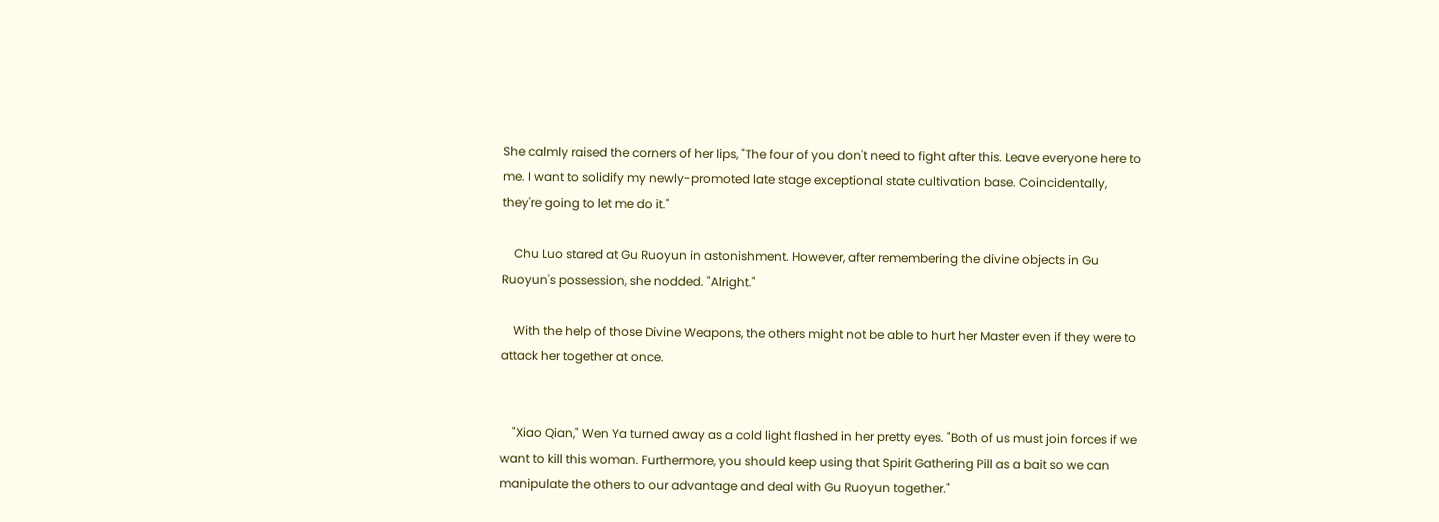She calmly raised the corners of her lips, "The four of you don't need to fight after this. Leave everyone here to me. I want to solidify my newly-promoted late stage exceptional state cultivation base. Coincidentally, they're going to let me do it."

    Chu Luo stared at Gu Ruoyun in astonishment. However, after remembering the divine objects in Gu Ruoyun's possession, she nodded. "Alright."

    With the help of those Divine Weapons, the others might not be able to hurt her Master even if they were to attack her together at once.


    "Xiao Qian," Wen Ya turned away as a cold light flashed in her pretty eyes. "Both of us must join forces if we want to kill this woman. Furthermore, you should keep using that Spirit Gathering Pill as a bait so we can manipulate the others to our advantage and deal with Gu Ruoyun together."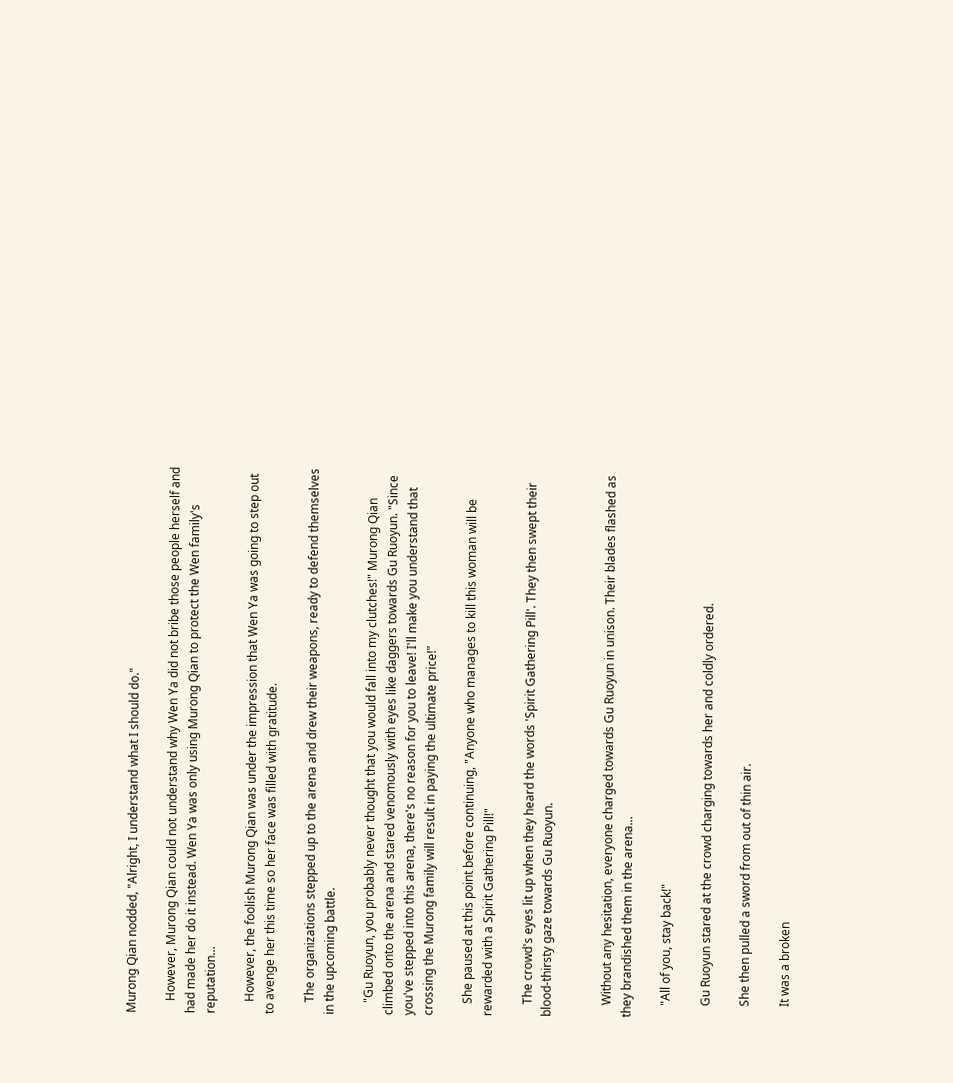Murong Qian nodded, "Alright, I understand what I should do."

    However, Murong Qian could not understand why Wen Ya did not bribe those people herself and had made her do it instead. Wen Ya was only using Murong Qian to protect the Wen family's reputation...

    However, the foolish Murong Qian was under the impression that Wen Ya was going to step out to avenge her this time so her face was filled with gratitude.

    The organizations stepped up to the arena and drew their weapons, ready to defend themselves in the upcoming battle.

    "Gu Ruoyun, you probably never thought that you would fall into my clutches!" Murong Qian climbed onto the arena and stared venomously with eyes like daggers towards Gu Ruoyun. "Since you've stepped into this arena, there's no reason for you to leave! I'll make you understand that crossing the Murong family will result in paying the ultimate price!"

    She paused at this point before continuing, "Anyone who manages to kill this woman will be rewarded with a Spirit Gathering Pill!"

    The crowd's eyes lit up when they heard the words 'Spirit Gathering Pill'. They then swept their blood-thirsty gaze towards Gu Ruoyun.


    Without any hesitation, everyone charged towards Gu Ruoyun in unison. Their blades flashed as they brandished them in the arena...

    "All of you, stay back!"

    Gu Ruoyun stared at the crowd charging towards her and coldly ordered.

    She then pulled a sword from out of thin air.

    It was a broken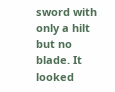sword with only a hilt but no blade. It looked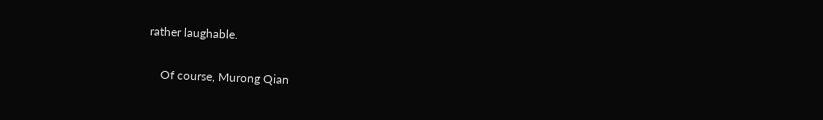rather laughable.

    Of course, Murong Qian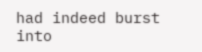had indeed burst into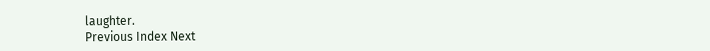laughter.
Previous Index Next